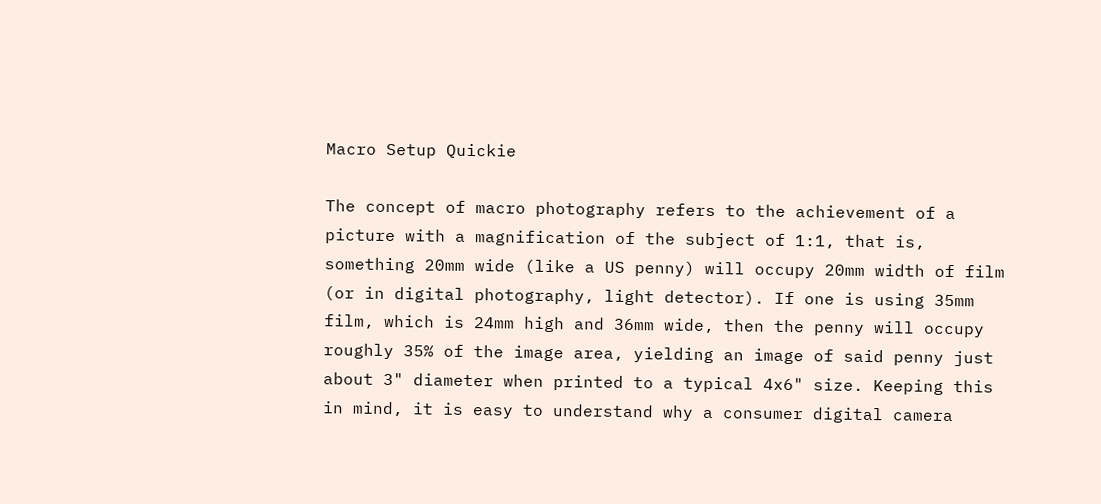Macro Setup Quickie

The concept of macro photography refers to the achievement of a picture with a magnification of the subject of 1:1, that is, something 20mm wide (like a US penny) will occupy 20mm width of film (or in digital photography, light detector). If one is using 35mm film, which is 24mm high and 36mm wide, then the penny will occupy roughly 35% of the image area, yielding an image of said penny just about 3" diameter when printed to a typical 4x6" size. Keeping this in mind, it is easy to understand why a consumer digital camera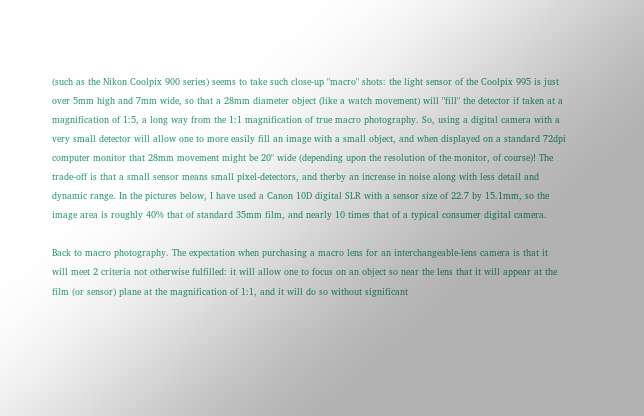(such as the Nikon Coolpix 900 series) seems to take such close-up "macro" shots: the light sensor of the Coolpix 995 is just over 5mm high and 7mm wide, so that a 28mm diameter object (like a watch movement) will "fill" the detector if taken at a magnification of 1:5, a long way from the 1:1 magnification of true macro photography. So, using a digital camera with a very small detector will allow one to more easily fill an image with a small object, and when displayed on a standard 72dpi computer monitor that 28mm movement might be 20" wide (depending upon the resolution of the monitor, of course)! The trade-off is that a small sensor means small pixel-detectors, and therby an increase in noise along with less detail and dynamic range. In the pictures below, I have used a Canon 10D digital SLR with a sensor size of 22.7 by 15.1mm, so the image area is roughly 40% that of standard 35mm film, and nearly 10 times that of a typical consumer digital camera.

Back to macro photography. The expectation when purchasing a macro lens for an interchangeable-lens camera is that it will meet 2 criteria not otherwise fulfilled: it will allow one to focus on an object so near the lens that it will appear at the film (or sensor) plane at the magnification of 1:1, and it will do so without significant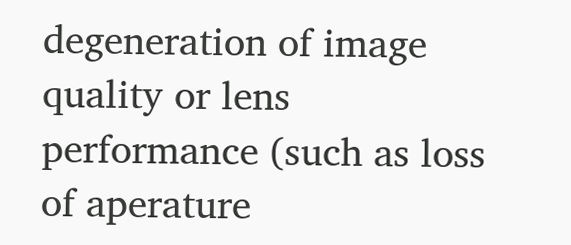degeneration of image quality or lens performance (such as loss of aperature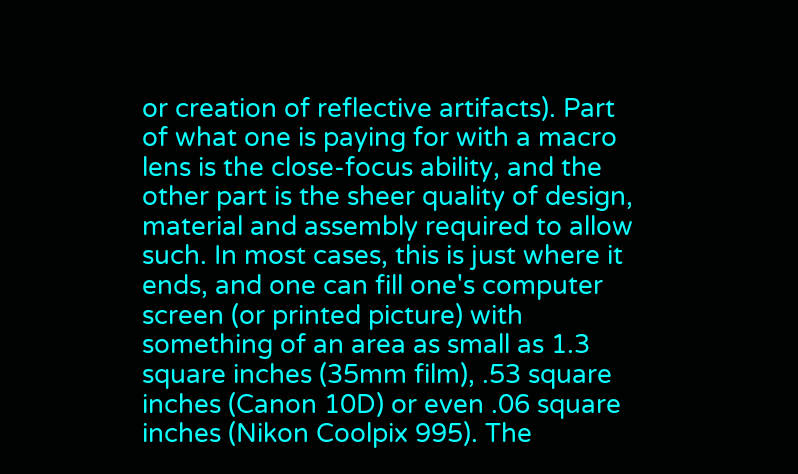or creation of reflective artifacts). Part of what one is paying for with a macro lens is the close-focus ability, and the other part is the sheer quality of design, material and assembly required to allow such. In most cases, this is just where it ends, and one can fill one's computer screen (or printed picture) with something of an area as small as 1.3 square inches (35mm film), .53 square inches (Canon 10D) or even .06 square inches (Nikon Coolpix 995). The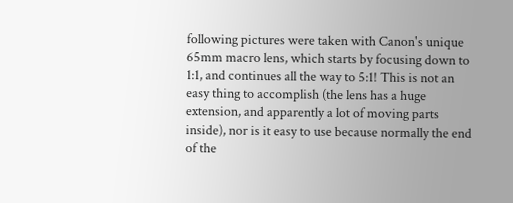following pictures were taken with Canon's unique 65mm macro lens, which starts by focusing down to 1:1, and continues all the way to 5:1! This is not an easy thing to accomplish (the lens has a huge extension, and apparently a lot of moving parts inside), nor is it easy to use because normally the end of the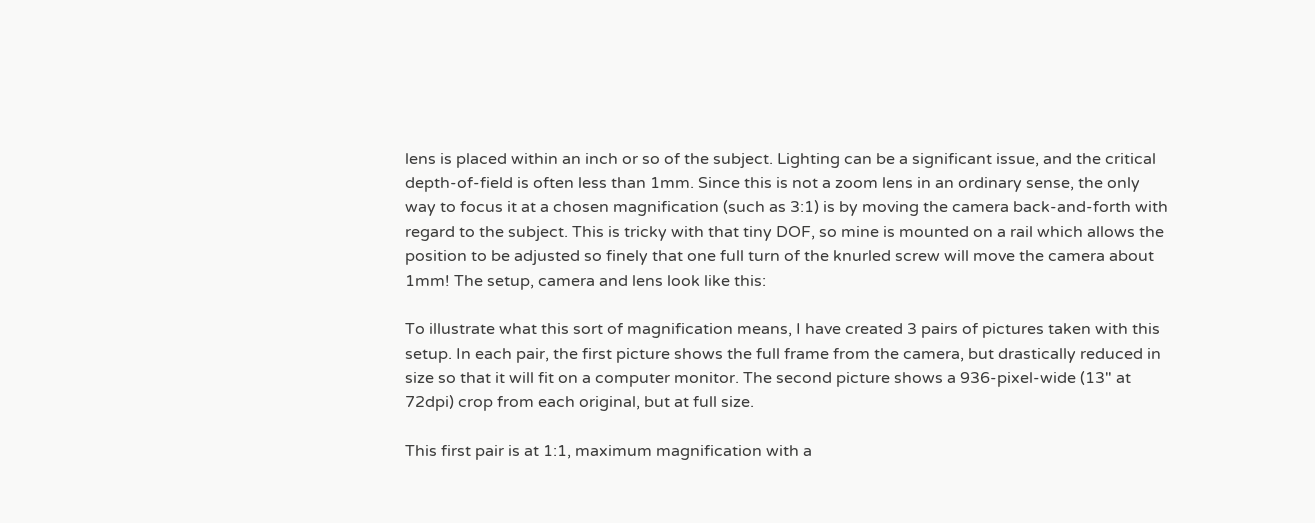lens is placed within an inch or so of the subject. Lighting can be a significant issue, and the critical depth-of-field is often less than 1mm. Since this is not a zoom lens in an ordinary sense, the only way to focus it at a chosen magnification (such as 3:1) is by moving the camera back-and-forth with regard to the subject. This is tricky with that tiny DOF, so mine is mounted on a rail which allows the position to be adjusted so finely that one full turn of the knurled screw will move the camera about 1mm! The setup, camera and lens look like this:

To illustrate what this sort of magnification means, I have created 3 pairs of pictures taken with this setup. In each pair, the first picture shows the full frame from the camera, but drastically reduced in size so that it will fit on a computer monitor. The second picture shows a 936-pixel-wide (13" at 72dpi) crop from each original, but at full size.

This first pair is at 1:1, maximum magnification with a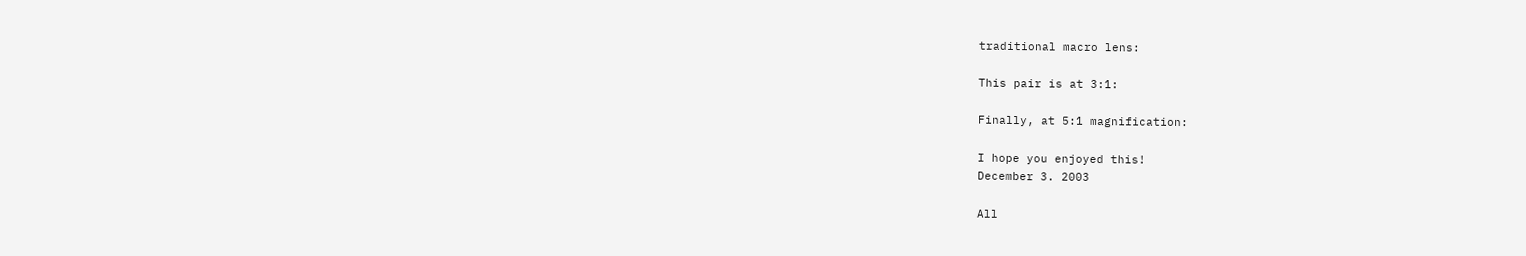traditional macro lens:

This pair is at 3:1:

Finally, at 5:1 magnification:

I hope you enjoyed this!
December 3. 2003

All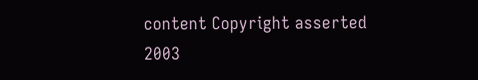content Copyright asserted 2003